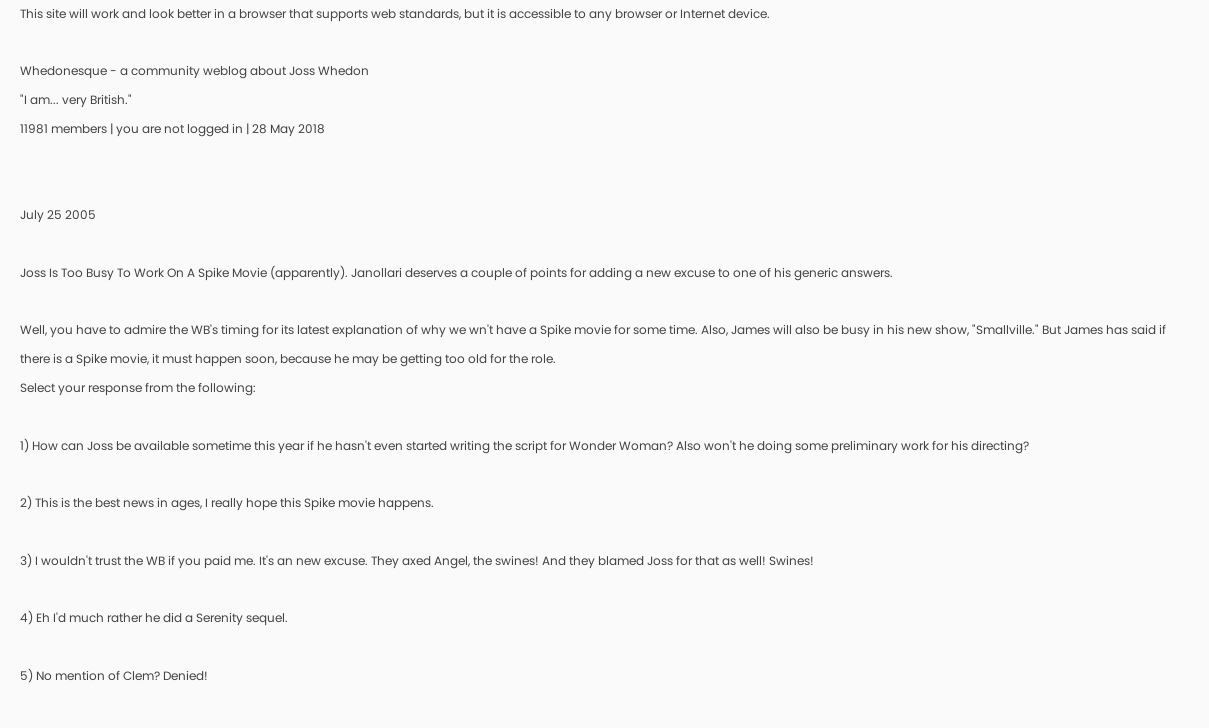This site will work and look better in a browser that supports web standards, but it is accessible to any browser or Internet device.

Whedonesque - a community weblog about Joss Whedon
"I am... very British."
11981 members | you are not logged in | 28 May 2018


July 25 2005

Joss Is Too Busy To Work On A Spike Movie (apparently). Janollari deserves a couple of points for adding a new excuse to one of his generic answers.

Well, you have to admire the WB's timing for its latest explanation of why we wn't have a Spike movie for some time. Also, James will also be busy in his new show, "Smallville." But James has said if there is a Spike movie, it must happen soon, because he may be getting too old for the role.
Select your response from the following:

1) How can Joss be available sometime this year if he hasn't even started writing the script for Wonder Woman? Also won't he doing some preliminary work for his directing?

2) This is the best news in ages, I really hope this Spike movie happens.

3) I wouldn't trust the WB if you paid me. It's an new excuse. They axed Angel, the swines! And they blamed Joss for that as well! Swines!

4) Eh I'd much rather he did a Serenity sequel.

5) No mention of Clem? Denied!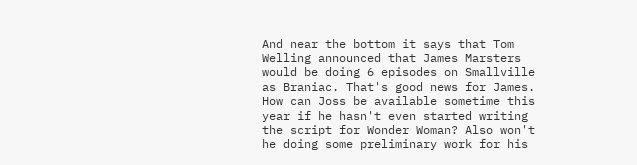And near the bottom it says that Tom Welling announced that James Marsters would be doing 6 episodes on Smallville as Braniac. That's good news for James.
How can Joss be available sometime this year if he hasn't even started writing the script for Wonder Woman? Also won't he doing some preliminary work for his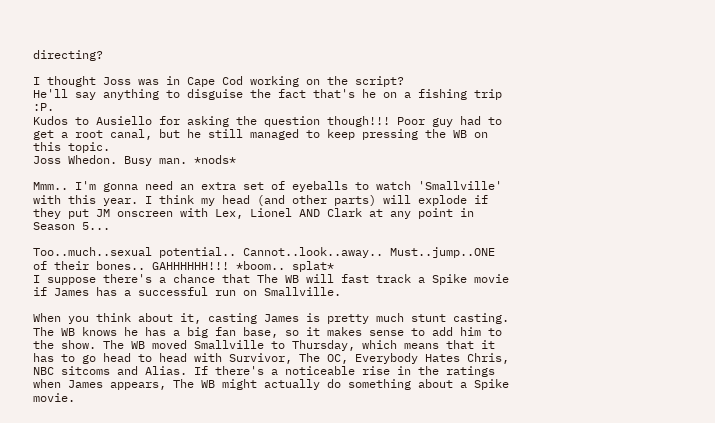directing?

I thought Joss was in Cape Cod working on the script?
He'll say anything to disguise the fact that's he on a fishing trip :P.
Kudos to Ausiello for asking the question though!!! Poor guy had to get a root canal, but he still managed to keep pressing the WB on this topic.
Joss Whedon. Busy man. *nods*

Mmm.. I'm gonna need an extra set of eyeballs to watch 'Smallville' with this year. I think my head (and other parts) will explode if they put JM onscreen with Lex, Lionel AND Clark at any point in Season 5...

Too..much..sexual potential.. Cannot..look..away.. Must..jump..ONE of their bones.. GAHHHHHH!!! *boom.. splat*
I suppose there's a chance that The WB will fast track a Spike movie if James has a successful run on Smallville.

When you think about it, casting James is pretty much stunt casting. The WB knows he has a big fan base, so it makes sense to add him to the show. The WB moved Smallville to Thursday, which means that it has to go head to head with Survivor, The OC, Everybody Hates Chris, NBC sitcoms and Alias. If there's a noticeable rise in the ratings when James appears, The WB might actually do something about a Spike movie.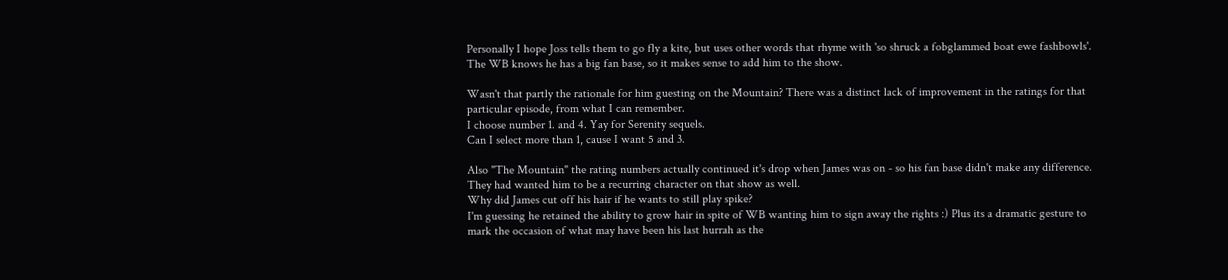Personally I hope Joss tells them to go fly a kite, but uses other words that rhyme with 'so shruck a fobglammed boat ewe fashbowls'.
The WB knows he has a big fan base, so it makes sense to add him to the show.

Wasn't that partly the rationale for him guesting on the Mountain? There was a distinct lack of improvement in the ratings for that particular episode, from what I can remember.
I choose number 1. and 4. Yay for Serenity sequels.
Can I select more than 1, cause I want 5 and 3.

Also "The Mountain" the rating numbers actually continued it's drop when James was on - so his fan base didn't make any difference. They had wanted him to be a recurring character on that show as well.
Why did James cut off his hair if he wants to still play spike?
I'm guessing he retained the ability to grow hair in spite of WB wanting him to sign away the rights :) Plus its a dramatic gesture to mark the occasion of what may have been his last hurrah as the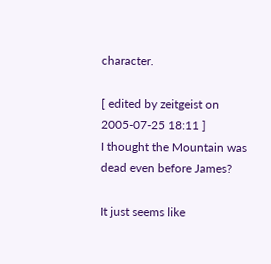character.

[ edited by zeitgeist on 2005-07-25 18:11 ]
I thought the Mountain was dead even before James?

It just seems like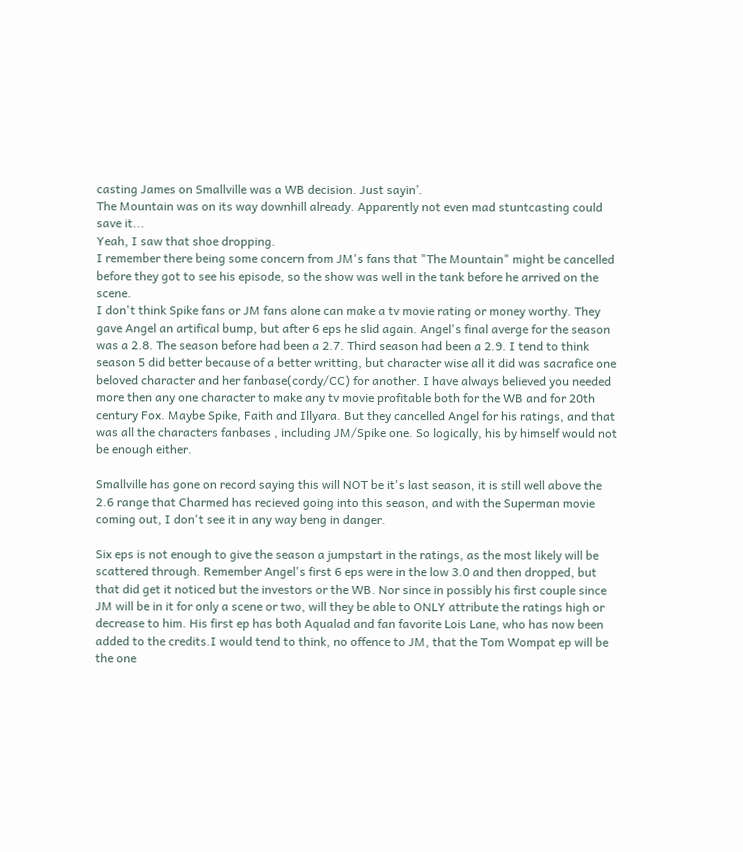casting James on Smallville was a WB decision. Just sayin’.
The Mountain was on its way downhill already. Apparently not even mad stuntcasting could save it...
Yeah, I saw that shoe dropping.
I remember there being some concern from JM's fans that "The Mountain" might be cancelled before they got to see his episode, so the show was well in the tank before he arrived on the scene.
I don't think Spike fans or JM fans alone can make a tv movie rating or money worthy. They gave Angel an artifical bump, but after 6 eps he slid again. Angel's final averge for the season was a 2.8. The season before had been a 2.7. Third season had been a 2.9. I tend to think season 5 did better because of a better writting, but character wise all it did was sacrafice one beloved character and her fanbase(cordy/CC) for another. I have always believed you needed more then any one character to make any tv movie profitable both for the WB and for 20th century Fox. Maybe Spike, Faith and Illyara. But they cancelled Angel for his ratings, and that was all the characters fanbases , including JM/Spike one. So logically, his by himself would not be enough either.

Smallville has gone on record saying this will NOT be it's last season, it is still well above the 2.6 range that Charmed has recieved going into this season, and with the Superman movie coming out, I don't see it in any way beng in danger.

Six eps is not enough to give the season a jumpstart in the ratings, as the most likely will be scattered through. Remember Angel's first 6 eps were in the low 3.0 and then dropped, but that did get it noticed but the investors or the WB. Nor since in possibly his first couple since JM will be in it for only a scene or two, will they be able to ONLY attribute the ratings high or decrease to him. His first ep has both Aqualad and fan favorite Lois Lane, who has now been added to the credits.I would tend to think, no offence to JM, that the Tom Wompat ep will be the one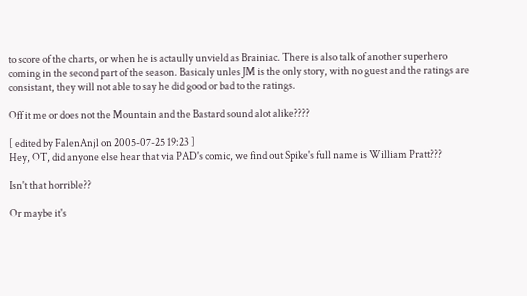to score of the charts, or when he is actaully unvield as Brainiac. There is also talk of another superhero coming in the second part of the season. Basicaly unles JM is the only story, with no guest and the ratings are consistant, they will not able to say he did good or bad to the ratings.

Off it me or does not the Mountain and the Bastard sound alot alike????

[ edited by FalenAnjl on 2005-07-25 19:23 ]
Hey, OT, did anyone else hear that via PAD's comic, we find out Spike's full name is William Pratt???

Isn't that horrible??

Or maybe it's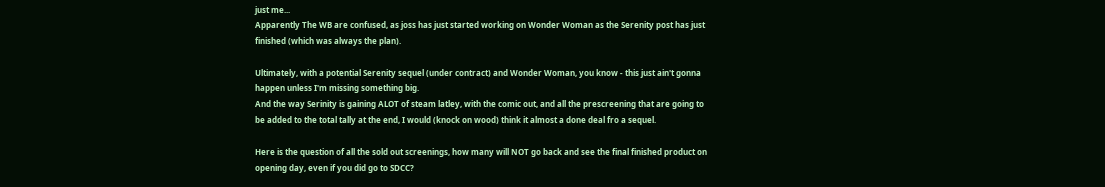just me...
Apparently The WB are confused, as joss has just started working on Wonder Woman as the Serenity post has just finished (which was always the plan).

Ultimately, with a potential Serenity sequel (under contract) and Wonder Woman, you know - this just ain't gonna happen unless I'm missing something big.
And the way Serinity is gaining ALOT of steam latley, with the comic out, and all the prescreening that are going to be added to the total tally at the end, I would (knock on wood) think it almost a done deal fro a sequel.

Here is the question of all the sold out screenings, how many will NOT go back and see the final finished product on opening day, even if you did go to SDCC?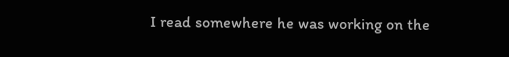I read somewhere he was working on the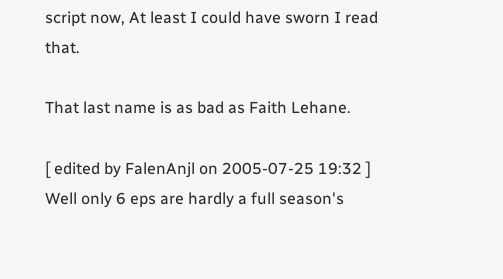script now, At least I could have sworn I read that.

That last name is as bad as Faith Lehane.

[ edited by FalenAnjl on 2005-07-25 19:32 ]
Well only 6 eps are hardly a full season's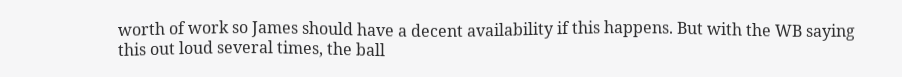worth of work so James should have a decent availability if this happens. But with the WB saying this out loud several times, the ball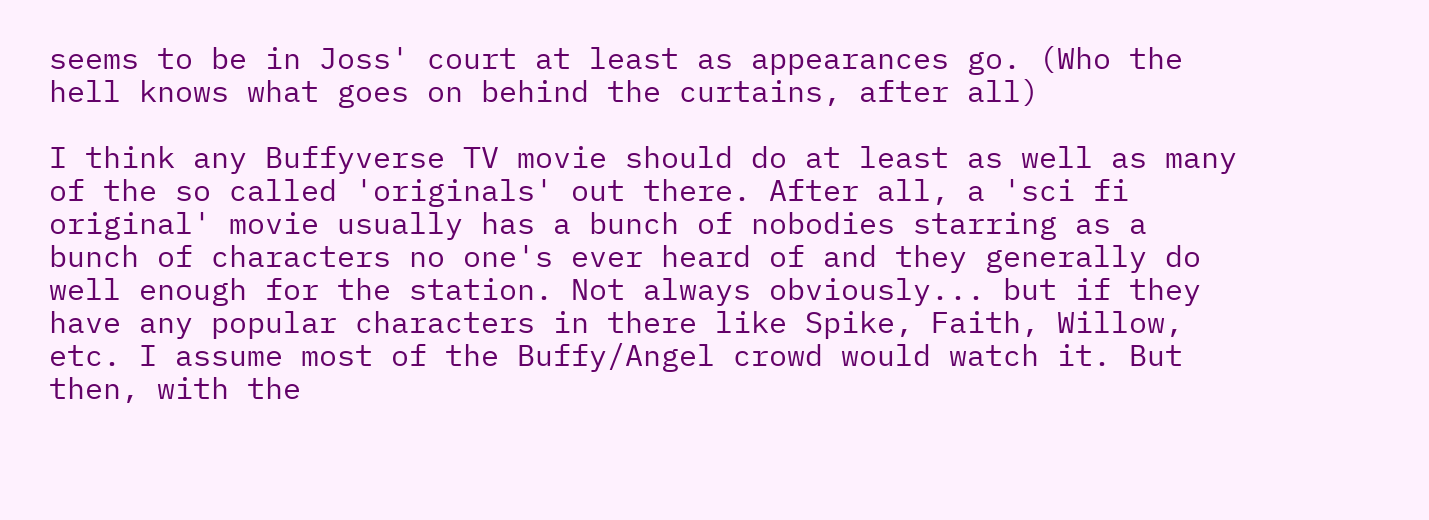seems to be in Joss' court at least as appearances go. (Who the hell knows what goes on behind the curtains, after all)

I think any Buffyverse TV movie should do at least as well as many of the so called 'originals' out there. After all, a 'sci fi original' movie usually has a bunch of nobodies starring as a bunch of characters no one's ever heard of and they generally do well enough for the station. Not always obviously... but if they have any popular characters in there like Spike, Faith, Willow, etc. I assume most of the Buffy/Angel crowd would watch it. But then, with the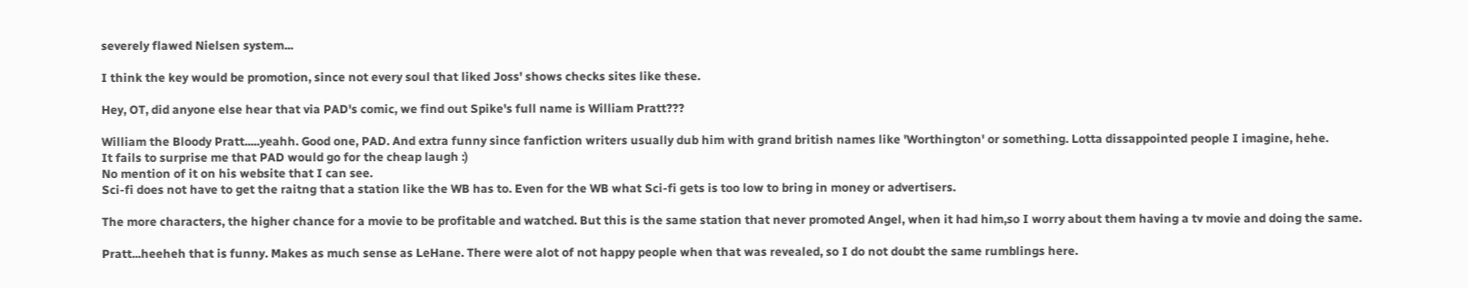severely flawed Nielsen system...

I think the key would be promotion, since not every soul that liked Joss' shows checks sites like these.

Hey, OT, did anyone else hear that via PAD's comic, we find out Spike's full name is William Pratt???

William the Bloody Pratt.....yeahh. Good one, PAD. And extra funny since fanfiction writers usually dub him with grand british names like 'Worthington' or something. Lotta dissappointed people I imagine, hehe.
It fails to surprise me that PAD would go for the cheap laugh :)
No mention of it on his website that I can see.
Sci-fi does not have to get the raitng that a station like the WB has to. Even for the WB what Sci-fi gets is too low to bring in money or advertisers.

The more characters, the higher chance for a movie to be profitable and watched. But this is the same station that never promoted Angel, when it had him,so I worry about them having a tv movie and doing the same.

Pratt...heeheh that is funny. Makes as much sense as LeHane. There were alot of not happy people when that was revealed, so I do not doubt the same rumblings here.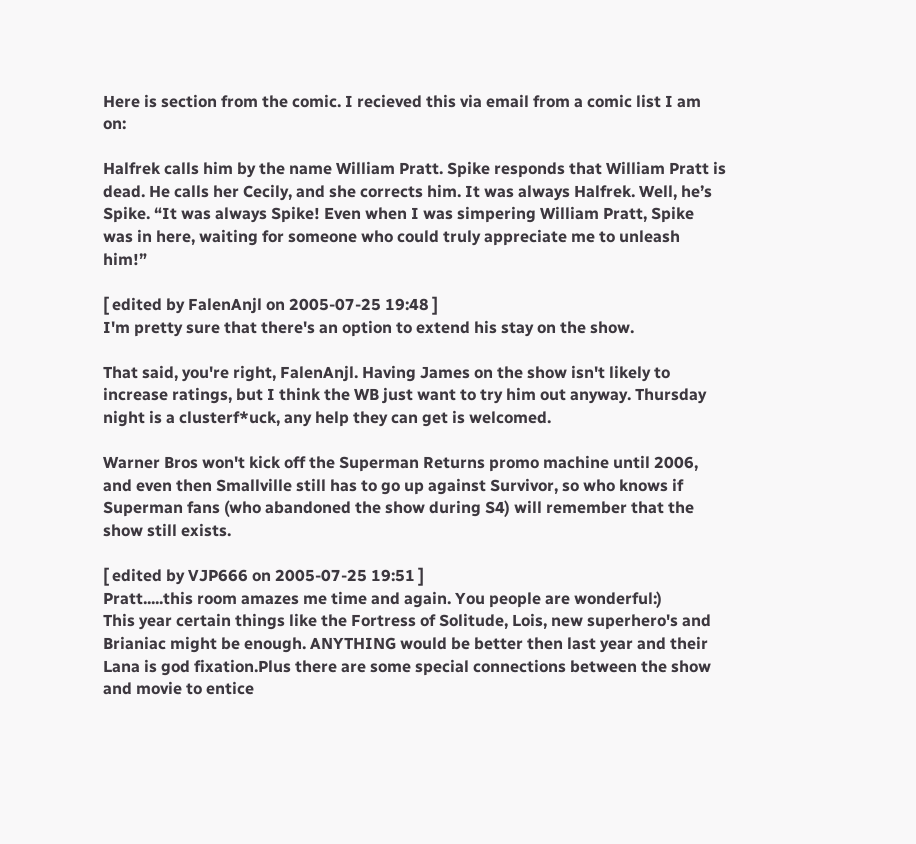Here is section from the comic. I recieved this via email from a comic list I am on:

Halfrek calls him by the name William Pratt. Spike responds that William Pratt is dead. He calls her Cecily, and she corrects him. It was always Halfrek. Well, he’s Spike. “It was always Spike! Even when I was simpering William Pratt, Spike was in here, waiting for someone who could truly appreciate me to unleash him!”

[ edited by FalenAnjl on 2005-07-25 19:48 ]
I'm pretty sure that there's an option to extend his stay on the show.

That said, you're right, FalenAnjl. Having James on the show isn't likely to increase ratings, but I think the WB just want to try him out anyway. Thursday night is a clusterf*uck, any help they can get is welcomed.

Warner Bros won't kick off the Superman Returns promo machine until 2006, and even then Smallville still has to go up against Survivor, so who knows if Superman fans (who abandoned the show during S4) will remember that the show still exists.

[ edited by VJP666 on 2005-07-25 19:51 ]
Pratt.....this room amazes me time and again. You people are wonderful:)
This year certain things like the Fortress of Solitude, Lois, new superhero's and Brianiac might be enough. ANYTHING would be better then last year and their Lana is god fixation.Plus there are some special connections between the show and movie to entice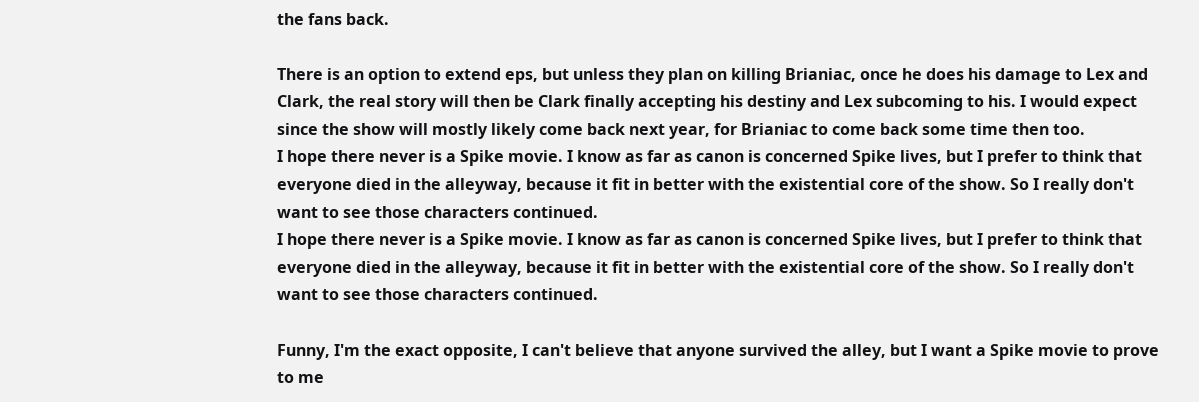the fans back.

There is an option to extend eps, but unless they plan on killing Brianiac, once he does his damage to Lex and Clark, the real story will then be Clark finally accepting his destiny and Lex subcoming to his. I would expect since the show will mostly likely come back next year, for Brianiac to come back some time then too.
I hope there never is a Spike movie. I know as far as canon is concerned Spike lives, but I prefer to think that everyone died in the alleyway, because it fit in better with the existential core of the show. So I really don't want to see those characters continued.
I hope there never is a Spike movie. I know as far as canon is concerned Spike lives, but I prefer to think that everyone died in the alleyway, because it fit in better with the existential core of the show. So I really don't want to see those characters continued.

Funny, I'm the exact opposite, I can't believe that anyone survived the alley, but I want a Spike movie to prove to me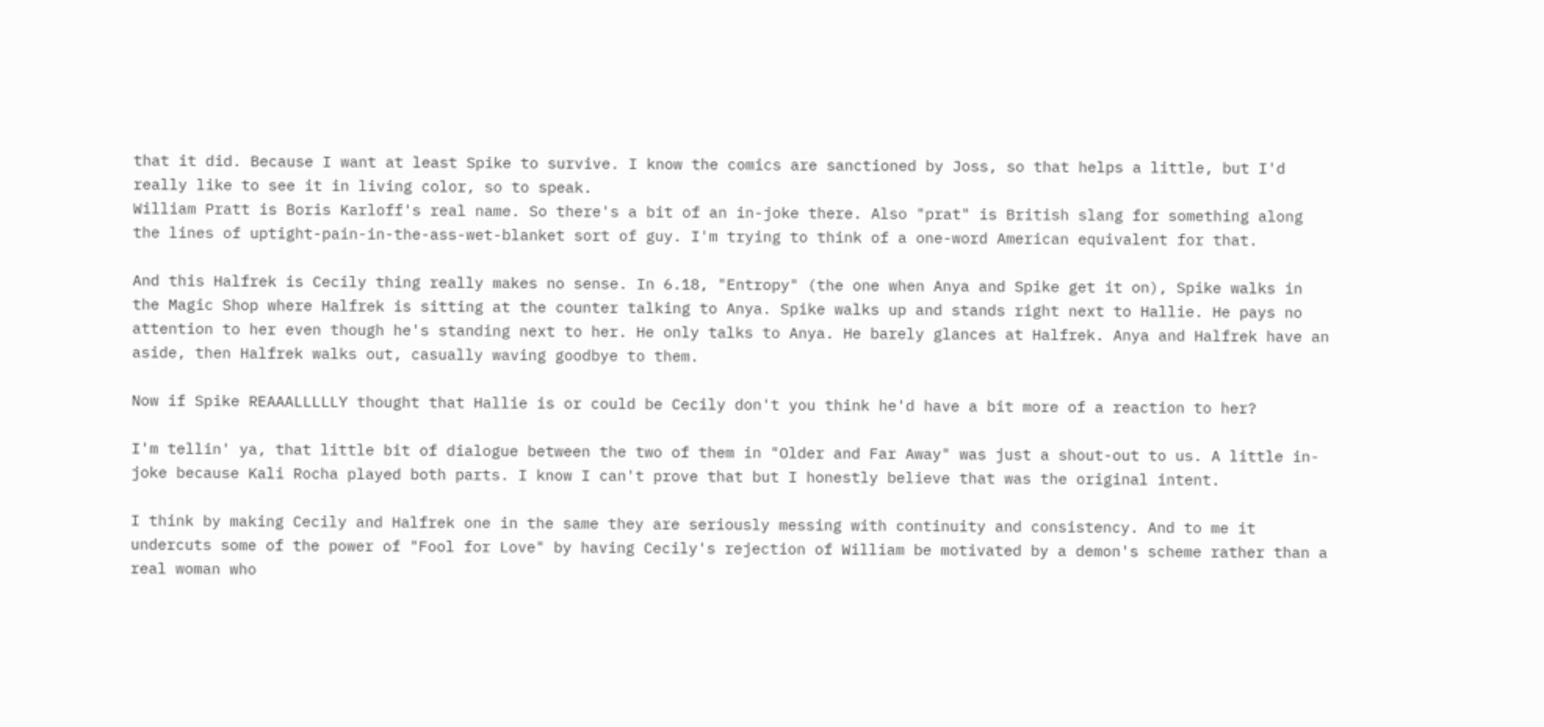that it did. Because I want at least Spike to survive. I know the comics are sanctioned by Joss, so that helps a little, but I'd really like to see it in living color, so to speak.
William Pratt is Boris Karloff's real name. So there's a bit of an in-joke there. Also "prat" is British slang for something along the lines of uptight-pain-in-the-ass-wet-blanket sort of guy. I'm trying to think of a one-word American equivalent for that.

And this Halfrek is Cecily thing really makes no sense. In 6.18, "Entropy" (the one when Anya and Spike get it on), Spike walks in the Magic Shop where Halfrek is sitting at the counter talking to Anya. Spike walks up and stands right next to Hallie. He pays no attention to her even though he's standing next to her. He only talks to Anya. He barely glances at Halfrek. Anya and Halfrek have an aside, then Halfrek walks out, casually waving goodbye to them.

Now if Spike REAAALLLLLY thought that Hallie is or could be Cecily don't you think he'd have a bit more of a reaction to her?

I'm tellin' ya, that little bit of dialogue between the two of them in "Older and Far Away" was just a shout-out to us. A little in-joke because Kali Rocha played both parts. I know I can't prove that but I honestly believe that was the original intent.

I think by making Cecily and Halfrek one in the same they are seriously messing with continuity and consistency. And to me it undercuts some of the power of "Fool for Love" by having Cecily's rejection of William be motivated by a demon's scheme rather than a real woman who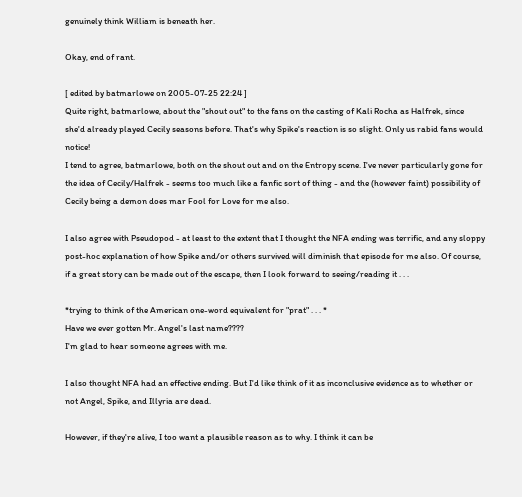genuinely think William is beneath her.

Okay, end of rant.

[ edited by batmarlowe on 2005-07-25 22:24 ]
Quite right, batmarlowe, about the "shout out" to the fans on the casting of Kali Rocha as Halfrek, since she'd already played Cecily seasons before. That's why Spike's reaction is so slight. Only us rabid fans would notice!
I tend to agree, batmarlowe, both on the shout out and on the Entropy scene. I've never particularly gone for the idea of Cecily/Halfrek - seems too much like a fanfic sort of thing - and the (however faint) possibility of Cecily being a demon does mar Fool for Love for me also.

I also agree with Pseudopod - at least to the extent that I thought the NFA ending was terrific, and any sloppy post-hoc explanation of how Spike and/or others survived will diminish that episode for me also. Of course, if a great story can be made out of the escape, then I look forward to seeing/reading it . . .

*trying to think of the American one-word equivalent for "prat" . . . *
Have we ever gotten Mr. Angel's last name????
I'm glad to hear someone agrees with me.

I also thought NFA had an effective ending. But I'd like think of it as inconclusive evidence as to whether or not Angel, Spike, and Illyria are dead.

However, if they're alive, I too want a plausible reason as to why. I think it can be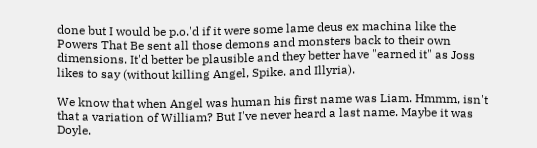done but I would be p.o.'d if it were some lame deus ex machina like the Powers That Be sent all those demons and monsters back to their own dimensions. It'd better be plausible and they better have "earned it" as Joss likes to say (without killing Angel, Spike. and Illyria).

We know that when Angel was human his first name was Liam. Hmmm, isn't that a variation of William? But I've never heard a last name. Maybe it was Doyle.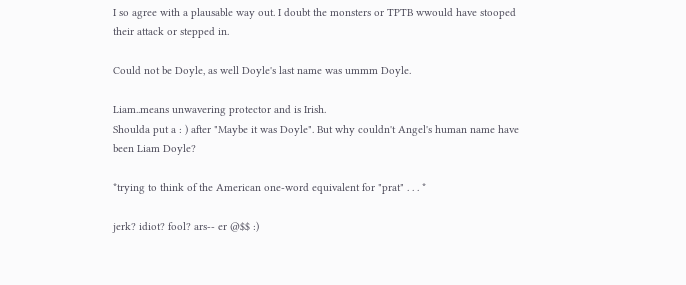I so agree with a plausable way out. I doubt the monsters or TPTB wwould have stooped their attack or stepped in.

Could not be Doyle, as well Doyle's last name was ummm Doyle.

Liam..means unwavering protector and is Irish.
Shoulda put a : ) after "Maybe it was Doyle". But why couldn't Angel's human name have been Liam Doyle?

*trying to think of the American one-word equivalent for "prat" . . . *

jerk? idiot? fool? ars-- er @$$ :)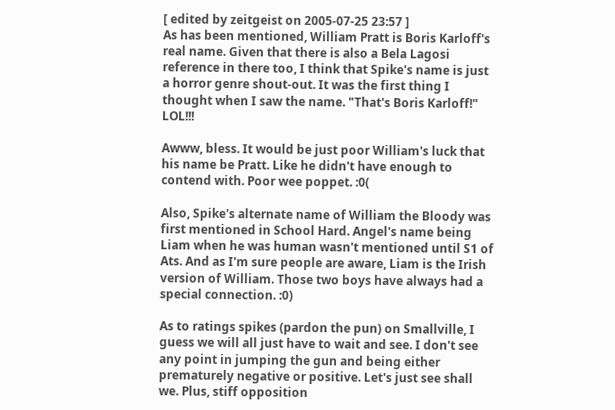[ edited by zeitgeist on 2005-07-25 23:57 ]
As has been mentioned, William Pratt is Boris Karloff's real name. Given that there is also a Bela Lagosi reference in there too, I think that Spike's name is just a horror genre shout-out. It was the first thing I thought when I saw the name. "That's Boris Karloff!" LOL!!!

Awww, bless. It would be just poor William's luck that his name be Pratt. Like he didn't have enough to contend with. Poor wee poppet. :0(

Also, Spike's alternate name of William the Bloody was first mentioned in School Hard. Angel's name being Liam when he was human wasn't mentioned until S1 of Ats. And as I'm sure people are aware, Liam is the Irish version of William. Those two boys have always had a special connection. :0)

As to ratings spikes (pardon the pun) on Smallville, I guess we will all just have to wait and see. I don't see any point in jumping the gun and being either prematurely negative or positive. Let's just see shall we. Plus, stiff opposition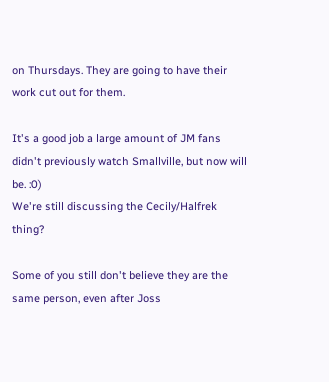on Thursdays. They are going to have their work cut out for them.

It's a good job a large amount of JM fans didn't previously watch Smallville, but now will be. :0)
We're still discussing the Cecily/Halfrek thing?

Some of you still don't believe they are the same person, even after Joss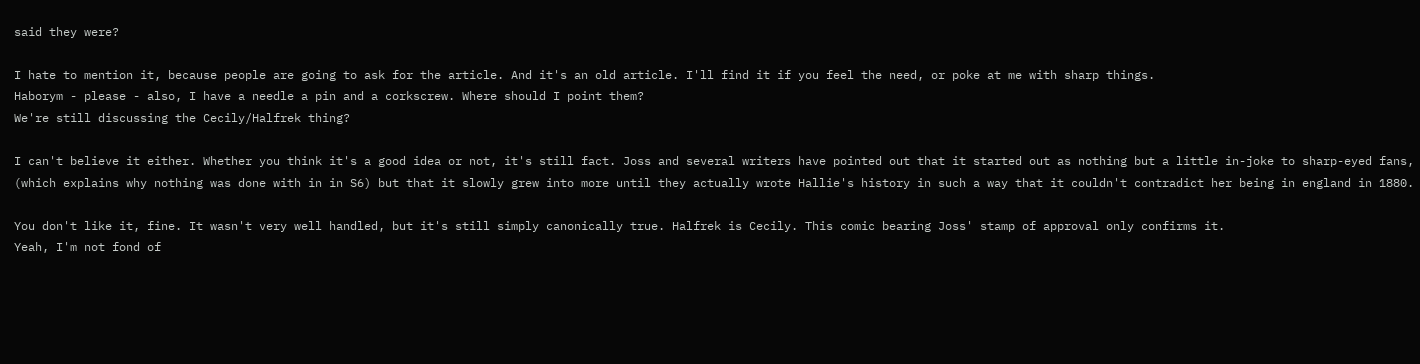said they were?

I hate to mention it, because people are going to ask for the article. And it's an old article. I'll find it if you feel the need, or poke at me with sharp things.
Haborym - please - also, I have a needle a pin and a corkscrew. Where should I point them?
We're still discussing the Cecily/Halfrek thing?

I can't believe it either. Whether you think it's a good idea or not, it's still fact. Joss and several writers have pointed out that it started out as nothing but a little in-joke to sharp-eyed fans, (which explains why nothing was done with in in S6) but that it slowly grew into more until they actually wrote Hallie's history in such a way that it couldn't contradict her being in england in 1880.

You don't like it, fine. It wasn't very well handled, but it's still simply canonically true. Halfrek is Cecily. This comic bearing Joss' stamp of approval only confirms it.
Yeah, I'm not fond of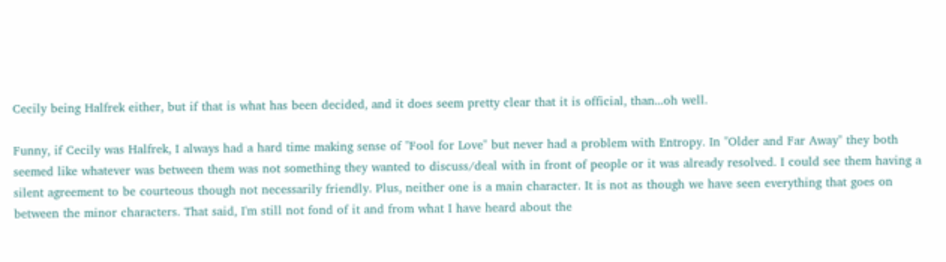Cecily being Halfrek either, but if that is what has been decided, and it does seem pretty clear that it is official, than...oh well.

Funny, if Cecily was Halfrek, I always had a hard time making sense of "Fool for Love" but never had a problem with Entropy. In "Older and Far Away" they both seemed like whatever was between them was not something they wanted to discuss/deal with in front of people or it was already resolved. I could see them having a silent agreement to be courteous though not necessarily friendly. Plus, neither one is a main character. It is not as though we have seen everything that goes on between the minor characters. That said, I'm still not fond of it and from what I have heard about the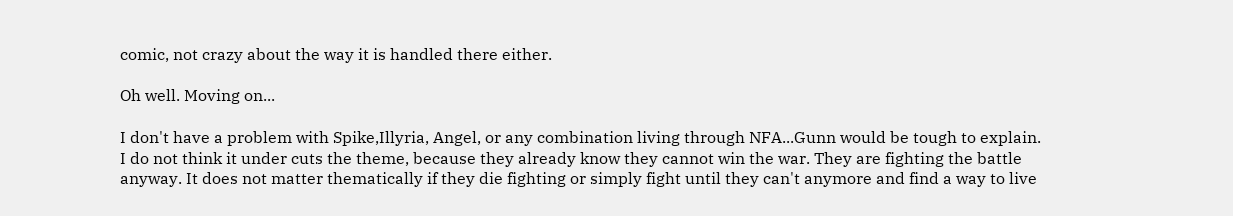comic, not crazy about the way it is handled there either.

Oh well. Moving on...

I don't have a problem with Spike,Illyria, Angel, or any combination living through NFA...Gunn would be tough to explain. I do not think it under cuts the theme, because they already know they cannot win the war. They are fighting the battle anyway. It does not matter thematically if they die fighting or simply fight until they can't anymore and find a way to live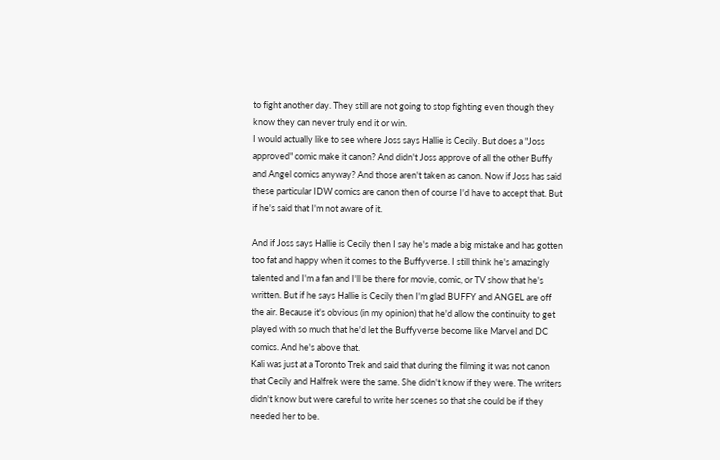to fight another day. They still are not going to stop fighting even though they know they can never truly end it or win.
I would actually like to see where Joss says Hallie is Cecily. But does a "Joss approved" comic make it canon? And didn't Joss approve of all the other Buffy and Angel comics anyway? And those aren't taken as canon. Now if Joss has said these particular IDW comics are canon then of course I'd have to accept that. But if he's said that I'm not aware of it.

And if Joss says Hallie is Cecily then I say he's made a big mistake and has gotten too fat and happy when it comes to the Buffyverse. I still think he's amazingly talented and I'm a fan and I'll be there for movie, comic, or TV show that he's written. But if he says Hallie is Cecily then I'm glad BUFFY and ANGEL are off the air. Because it's obvious (in my opinion) that he'd allow the continuity to get played with so much that he'd let the Buffyverse become like Marvel and DC comics. And he's above that.
Kali was just at a Toronto Trek and said that during the filming it was not canon that Cecily and Halfrek were the same. She didn't know if they were. The writers didn't know but were careful to write her scenes so that she could be if they needed her to be.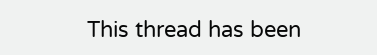This thread has been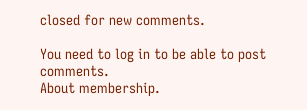closed for new comments.

You need to log in to be able to post comments.
About membership.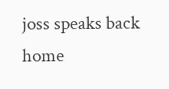joss speaks back home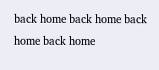back home back home back home back home